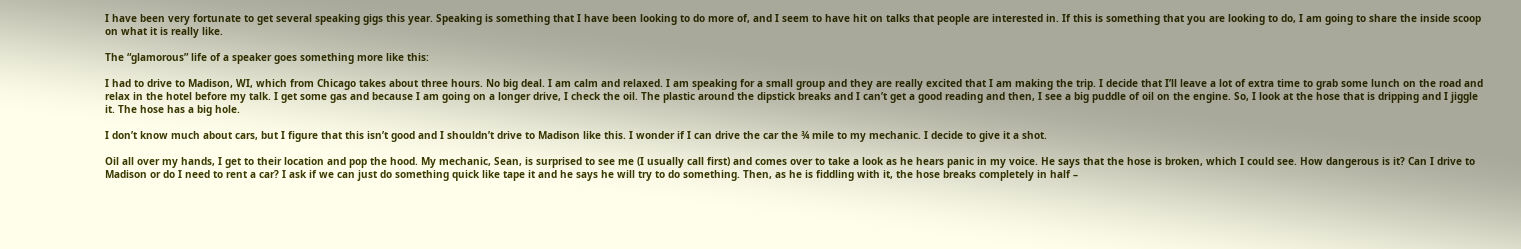I have been very fortunate to get several speaking gigs this year. Speaking is something that I have been looking to do more of, and I seem to have hit on talks that people are interested in. If this is something that you are looking to do, I am going to share the inside scoop on what it is really like.

The “glamorous” life of a speaker goes something more like this:

I had to drive to Madison, WI, which from Chicago takes about three hours. No big deal. I am calm and relaxed. I am speaking for a small group and they are really excited that I am making the trip. I decide that I’ll leave a lot of extra time to grab some lunch on the road and relax in the hotel before my talk. I get some gas and because I am going on a longer drive, I check the oil. The plastic around the dipstick breaks and I can’t get a good reading and then, I see a big puddle of oil on the engine. So, I look at the hose that is dripping and I jiggle it. The hose has a big hole.

I don’t know much about cars, but I figure that this isn’t good and I shouldn’t drive to Madison like this. I wonder if I can drive the car the ¾ mile to my mechanic. I decide to give it a shot.

Oil all over my hands, I get to their location and pop the hood. My mechanic, Sean, is surprised to see me (I usually call first) and comes over to take a look as he hears panic in my voice. He says that the hose is broken, which I could see. How dangerous is it? Can I drive to Madison or do I need to rent a car? I ask if we can just do something quick like tape it and he says he will try to do something. Then, as he is fiddling with it, the hose breaks completely in half –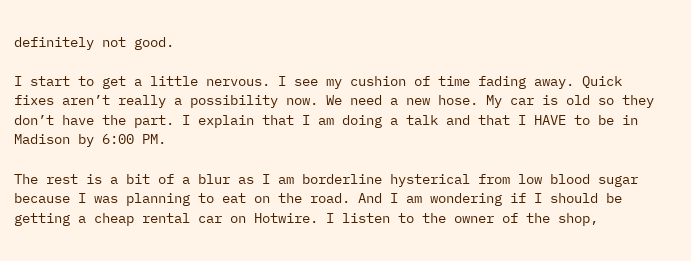definitely not good.

I start to get a little nervous. I see my cushion of time fading away. Quick fixes aren’t really a possibility now. We need a new hose. My car is old so they don’t have the part. I explain that I am doing a talk and that I HAVE to be in Madison by 6:00 PM.

The rest is a bit of a blur as I am borderline hysterical from low blood sugar because I was planning to eat on the road. And I am wondering if I should be getting a cheap rental car on Hotwire. I listen to the owner of the shop,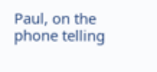Paul, on the phone telling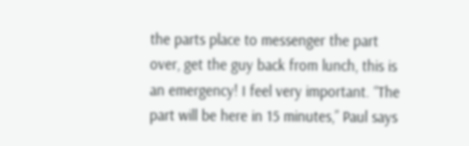the parts place to messenger the part over, get the guy back from lunch, this is an emergency! I feel very important. “The part will be here in 15 minutes,” Paul says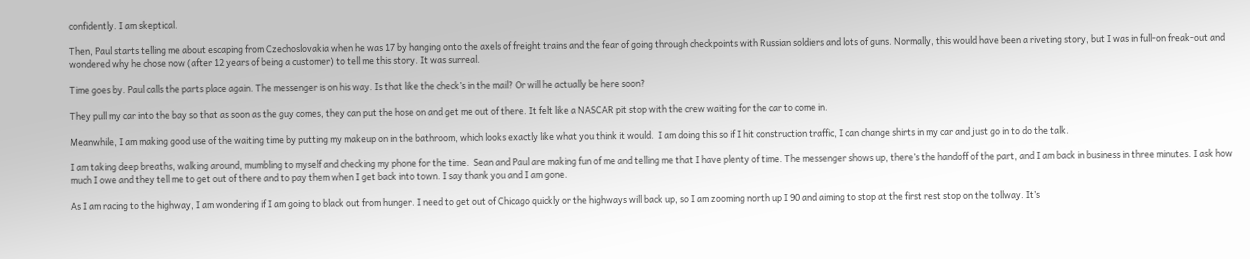confidently. I am skeptical.

Then, Paul starts telling me about escaping from Czechoslovakia when he was 17 by hanging onto the axels of freight trains and the fear of going through checkpoints with Russian soldiers and lots of guns. Normally, this would have been a riveting story, but I was in full-on freak-out and wondered why he chose now (after 12 years of being a customer) to tell me this story. It was surreal.

Time goes by. Paul calls the parts place again. The messenger is on his way. Is that like the check’s in the mail? Or will he actually be here soon?

They pull my car into the bay so that as soon as the guy comes, they can put the hose on and get me out of there. It felt like a NASCAR pit stop with the crew waiting for the car to come in.

Meanwhile, I am making good use of the waiting time by putting my makeup on in the bathroom, which looks exactly like what you think it would.  I am doing this so if I hit construction traffic, I can change shirts in my car and just go in to do the talk.

I am taking deep breaths, walking around, mumbling to myself and checking my phone for the time.  Sean and Paul are making fun of me and telling me that I have plenty of time. The messenger shows up, there’s the handoff of the part, and I am back in business in three minutes. I ask how much I owe and they tell me to get out of there and to pay them when I get back into town. I say thank you and I am gone.

As I am racing to the highway, I am wondering if I am going to black out from hunger. I need to get out of Chicago quickly or the highways will back up, so I am zooming north up I 90 and aiming to stop at the first rest stop on the tollway. It’s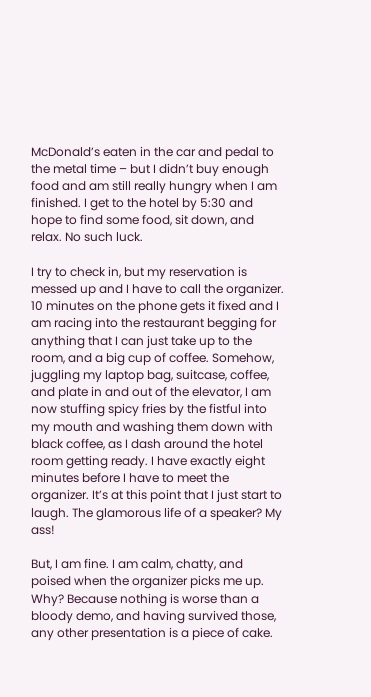McDonald’s eaten in the car and pedal to the metal time – but I didn’t buy enough food and am still really hungry when I am finished. I get to the hotel by 5:30 and hope to find some food, sit down, and relax. No such luck.

I try to check in, but my reservation is messed up and I have to call the organizer. 10 minutes on the phone gets it fixed and I am racing into the restaurant begging for anything that I can just take up to the room, and a big cup of coffee. Somehow, juggling my laptop bag, suitcase, coffee, and plate in and out of the elevator, I am now stuffing spicy fries by the fistful into my mouth and washing them down with black coffee, as I dash around the hotel room getting ready. I have exactly eight minutes before I have to meet the organizer. It’s at this point that I just start to laugh. The glamorous life of a speaker? My ass!

But, I am fine. I am calm, chatty, and poised when the organizer picks me up. Why? Because nothing is worse than a bloody demo, and having survived those, any other presentation is a piece of cake.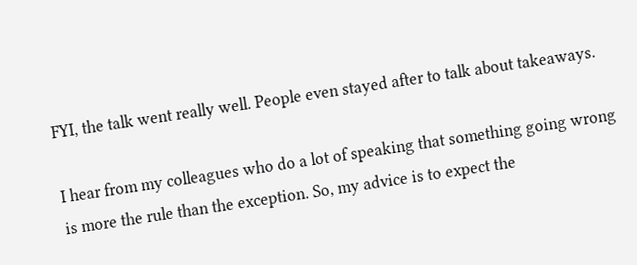FYI, the talk went really well. People even stayed after to talk about takeaways.

I hear from my colleagues who do a lot of speaking that something going wrong is more the rule than the exception. So, my advice is to expect the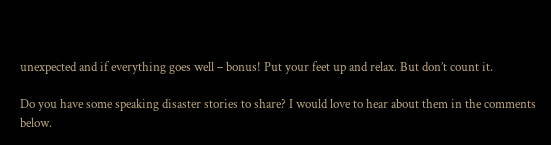unexpected and if everything goes well – bonus! Put your feet up and relax. But don’t count it.

Do you have some speaking disaster stories to share? I would love to hear about them in the comments below.